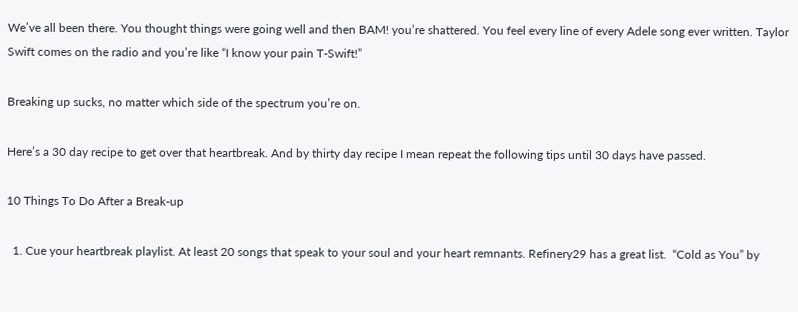We’ve all been there. You thought things were going well and then BAM! you’re shattered. You feel every line of every Adele song ever written. Taylor Swift comes on the radio and you’re like “I know your pain T-Swift!”

Breaking up sucks, no matter which side of the spectrum you’re on.

Here’s a 30 day recipe to get over that heartbreak. And by thirty day recipe I mean repeat the following tips until 30 days have passed.

10 Things To Do After a Break-up

  1. Cue your heartbreak playlist. At least 20 songs that speak to your soul and your heart remnants. Refinery29 has a great list.  “Cold as You” by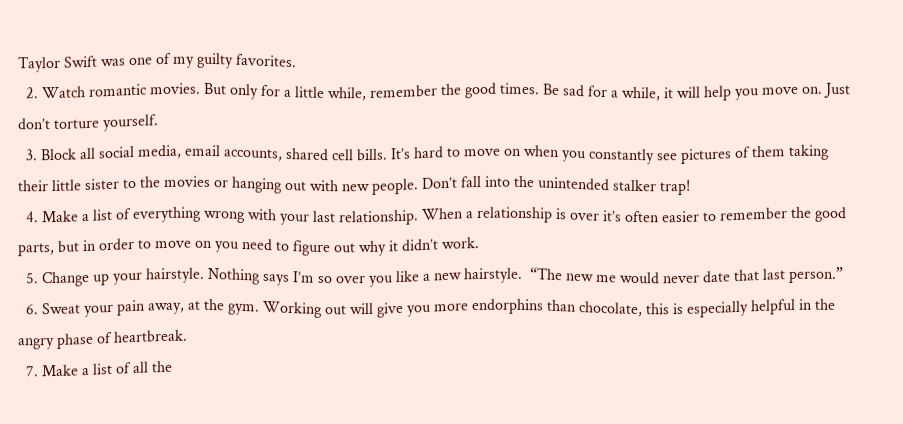Taylor Swift was one of my guilty favorites.
  2. Watch romantic movies. But only for a little while, remember the good times. Be sad for a while, it will help you move on. Just don’t torture yourself.
  3. Block all social media, email accounts, shared cell bills. It’s hard to move on when you constantly see pictures of them taking their little sister to the movies or hanging out with new people. Don’t fall into the unintended stalker trap!
  4. Make a list of everything wrong with your last relationship. When a relationship is over it’s often easier to remember the good parts, but in order to move on you need to figure out why it didn’t work.
  5. Change up your hairstyle. Nothing says I’m so over you like a new hairstyle.  “The new me would never date that last person.”
  6. Sweat your pain away, at the gym. Working out will give you more endorphins than chocolate, this is especially helpful in the angry phase of heartbreak.
  7. Make a list of all the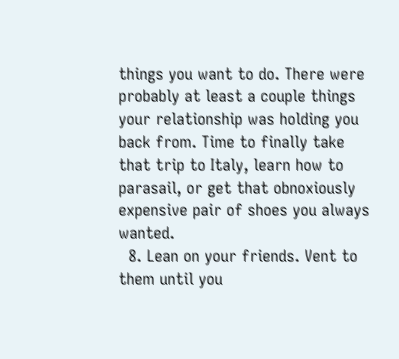things you want to do. There were probably at least a couple things your relationship was holding you back from. Time to finally take that trip to Italy, learn how to parasail, or get that obnoxiously expensive pair of shoes you always wanted.
  8. Lean on your friends. Vent to them until you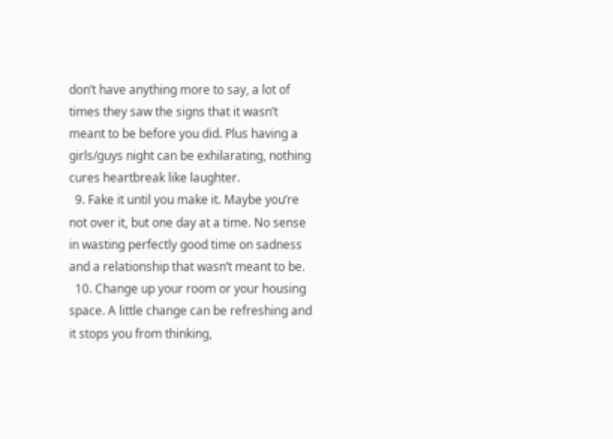don’t have anything more to say, a lot of times they saw the signs that it wasn’t meant to be before you did. Plus having a girls/guys night can be exhilarating, nothing cures heartbreak like laughter.
  9. Fake it until you make it. Maybe you’re not over it, but one day at a time. No sense in wasting perfectly good time on sadness and a relationship that wasn’t meant to be.
  10. Change up your room or your housing space. A little change can be refreshing and it stops you from thinking,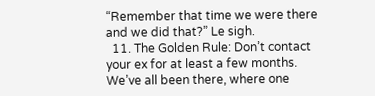“Remember that time we were there and we did that?” Le sigh.
  11. The Golden Rule: Don’t contact your ex for at least a few months. We’ve all been there, where one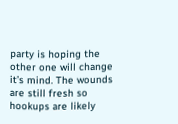party is hoping the other one will change it’s mind. The wounds are still fresh so hookups are likely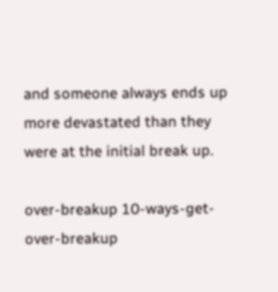and someone always ends up more devastated than they were at the initial break up.

over-breakup 10-ways-get-over-breakup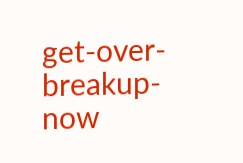get-over-breakup-now